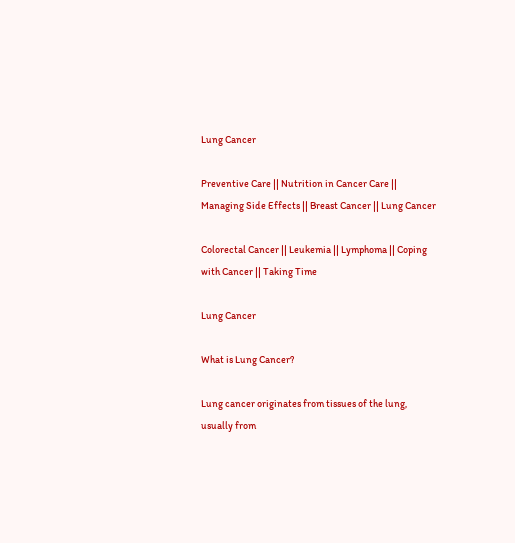Lung Cancer

Preventive Care || Nutrition in Cancer Care || Managing Side Effects || Breast Cancer || Lung Cancer

Colorectal Cancer || Leukemia || Lymphoma || Coping with Cancer || Taking Time

Lung Cancer

What is Lung Cancer?

Lung cancer originates from tissues of the lung, usually from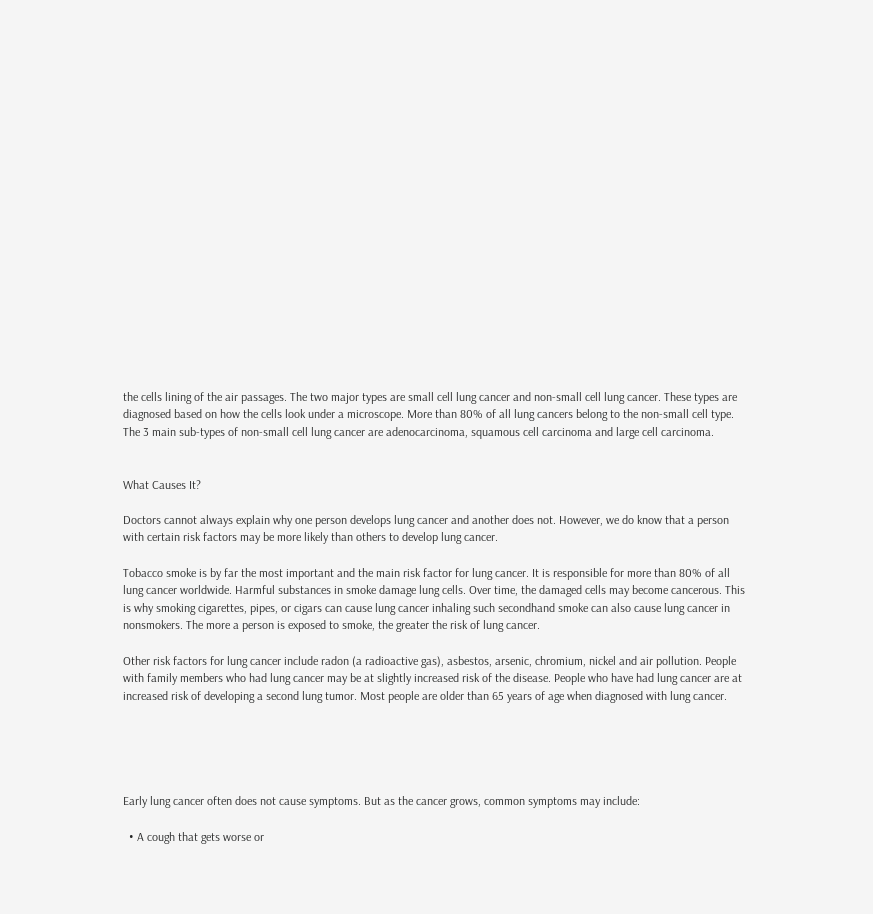the cells lining of the air passages. The two major types are small cell lung cancer and non-small cell lung cancer. These types are diagnosed based on how the cells look under a microscope. More than 80% of all lung cancers belong to the non-small cell type. The 3 main sub-types of non-small cell lung cancer are adenocarcinoma, squamous cell carcinoma and large cell carcinoma.


What Causes It?

Doctors cannot always explain why one person develops lung cancer and another does not. However, we do know that a person with certain risk factors may be more likely than others to develop lung cancer.

Tobacco smoke is by far the most important and the main risk factor for lung cancer. It is responsible for more than 80% of all lung cancer worldwide. Harmful substances in smoke damage lung cells. Over time, the damaged cells may become cancerous. This is why smoking cigarettes, pipes, or cigars can cause lung cancer inhaling such secondhand smoke can also cause lung cancer in nonsmokers. The more a person is exposed to smoke, the greater the risk of lung cancer.

Other risk factors for lung cancer include radon (a radioactive gas), asbestos, arsenic, chromium, nickel and air pollution. People with family members who had lung cancer may be at slightly increased risk of the disease. People who have had lung cancer are at increased risk of developing a second lung tumor. Most people are older than 65 years of age when diagnosed with lung cancer.





Early lung cancer often does not cause symptoms. But as the cancer grows, common symptoms may include:

  • A cough that gets worse or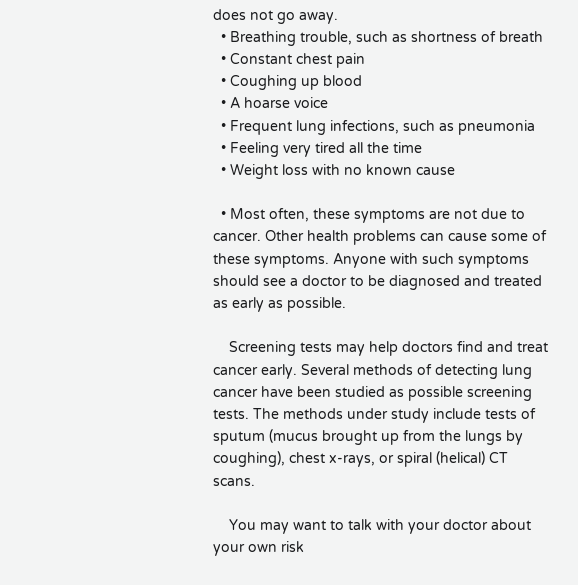does not go away.
  • Breathing trouble, such as shortness of breath
  • Constant chest pain
  • Coughing up blood
  • A hoarse voice
  • Frequent lung infections, such as pneumonia
  • Feeling very tired all the time
  • Weight loss with no known cause

  • Most often, these symptoms are not due to cancer. Other health problems can cause some of these symptoms. Anyone with such symptoms should see a doctor to be diagnosed and treated as early as possible.

    Screening tests may help doctors find and treat cancer early. Several methods of detecting lung cancer have been studied as possible screening tests. The methods under study include tests of sputum (mucus brought up from the lungs by coughing), chest x-rays, or spiral (helical) CT scans.

    You may want to talk with your doctor about your own risk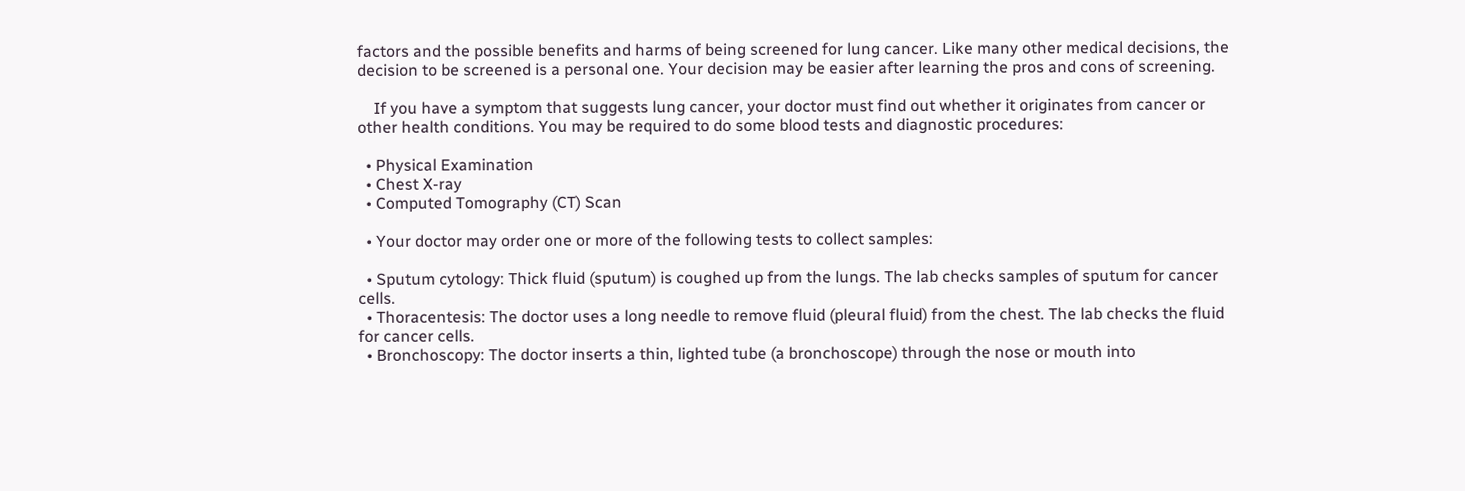factors and the possible benefits and harms of being screened for lung cancer. Like many other medical decisions, the decision to be screened is a personal one. Your decision may be easier after learning the pros and cons of screening.

    If you have a symptom that suggests lung cancer, your doctor must find out whether it originates from cancer or other health conditions. You may be required to do some blood tests and diagnostic procedures:

  • Physical Examination
  • Chest X-ray
  • Computed Tomography (CT) Scan

  • Your doctor may order one or more of the following tests to collect samples:

  • Sputum cytology: Thick fluid (sputum) is coughed up from the lungs. The lab checks samples of sputum for cancer cells.
  • Thoracentesis: The doctor uses a long needle to remove fluid (pleural fluid) from the chest. The lab checks the fluid for cancer cells.
  • Bronchoscopy: The doctor inserts a thin, lighted tube (a bronchoscope) through the nose or mouth into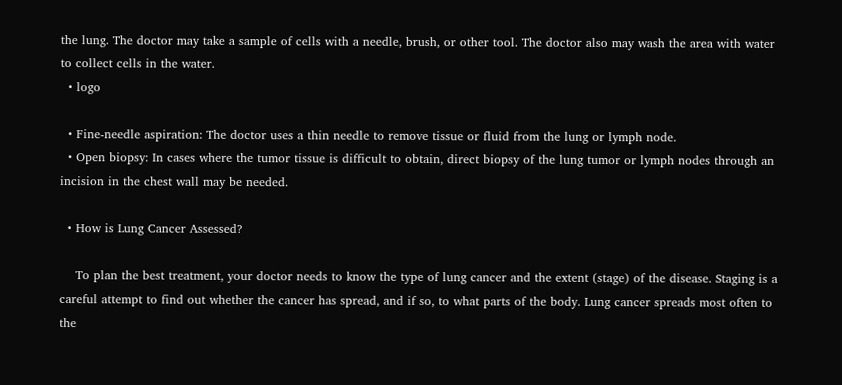the lung. The doctor may take a sample of cells with a needle, brush, or other tool. The doctor also may wash the area with water to collect cells in the water.
  • logo

  • Fine-needle aspiration: The doctor uses a thin needle to remove tissue or fluid from the lung or lymph node.
  • Open biopsy: In cases where the tumor tissue is difficult to obtain, direct biopsy of the lung tumor or lymph nodes through an incision in the chest wall may be needed.

  • How is Lung Cancer Assessed?

    To plan the best treatment, your doctor needs to know the type of lung cancer and the extent (stage) of the disease. Staging is a careful attempt to find out whether the cancer has spread, and if so, to what parts of the body. Lung cancer spreads most often to the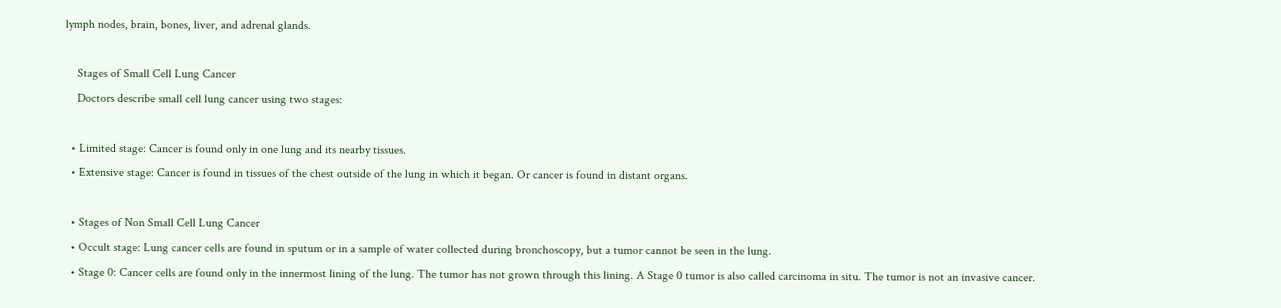lymph nodes, brain, bones, liver, and adrenal glands.

    Stages of Small Cell Lung Cancer
    Doctors describe small cell lung cancer using two stages:

  • Limited stage: Cancer is found only in one lung and its nearby tissues.
  • Extensive stage: Cancer is found in tissues of the chest outside of the lung in which it began. Or cancer is found in distant organs.

  • Stages of Non Small Cell Lung Cancer
  • Occult stage: Lung cancer cells are found in sputum or in a sample of water collected during bronchoscopy, but a tumor cannot be seen in the lung.
  • Stage 0: Cancer cells are found only in the innermost lining of the lung. The tumor has not grown through this lining. A Stage 0 tumor is also called carcinoma in situ. The tumor is not an invasive cancer.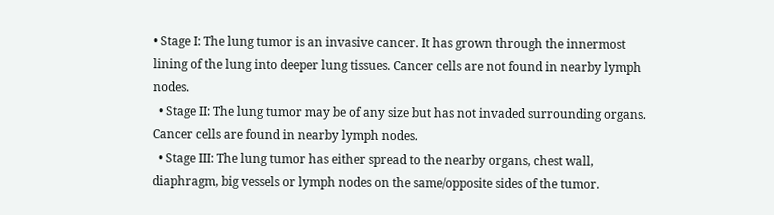• Stage I: The lung tumor is an invasive cancer. It has grown through the innermost lining of the lung into deeper lung tissues. Cancer cells are not found in nearby lymph nodes.
  • Stage II: The lung tumor may be of any size but has not invaded surrounding organs. Cancer cells are found in nearby lymph nodes.
  • Stage III: The lung tumor has either spread to the nearby organs, chest wall, diaphragm, big vessels or lymph nodes on the same/opposite sides of the tumor.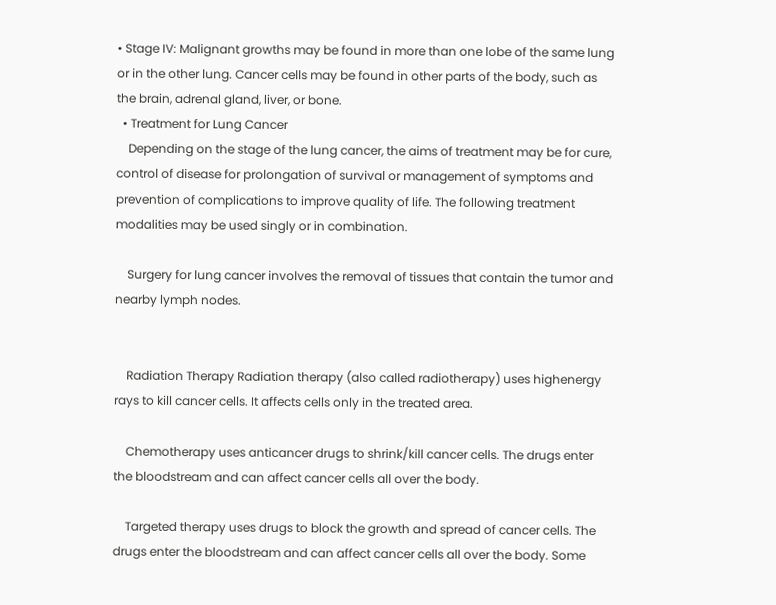• Stage IV: Malignant growths may be found in more than one lobe of the same lung or in the other lung. Cancer cells may be found in other parts of the body, such as the brain, adrenal gland, liver, or bone.
  • Treatment for Lung Cancer
    Depending on the stage of the lung cancer, the aims of treatment may be for cure, control of disease for prolongation of survival or management of symptoms and prevention of complications to improve quality of life. The following treatment modalities may be used singly or in combination.

    Surgery for lung cancer involves the removal of tissues that contain the tumor and nearby lymph nodes.


    Radiation Therapy Radiation therapy (also called radiotherapy) uses highenergy rays to kill cancer cells. It affects cells only in the treated area.

    Chemotherapy uses anticancer drugs to shrink/kill cancer cells. The drugs enter the bloodstream and can affect cancer cells all over the body.

    Targeted therapy uses drugs to block the growth and spread of cancer cells. The drugs enter the bloodstream and can affect cancer cells all over the body. Some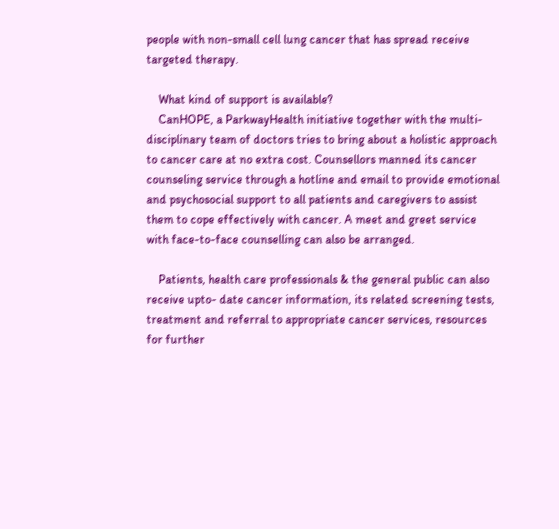people with non-small cell lung cancer that has spread receive targeted therapy.

    What kind of support is available?
    CanHOPE, a ParkwayHealth initiative together with the multi-disciplinary team of doctors tries to bring about a holistic approach to cancer care at no extra cost. Counsellors manned its cancer counseling service through a hotline and email to provide emotional and psychosocial support to all patients and caregivers to assist them to cope effectively with cancer. A meet and greet service with face-to-face counselling can also be arranged.

    Patients, health care professionals & the general public can also receive upto- date cancer information, its related screening tests, treatment and referral to appropriate cancer services, resources for further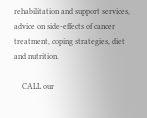rehabilitation and support services, advice on side-effects of cancer treatment, coping strategies, diet and nutrition.

    CALL our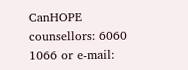CanHOPE counsellors: 6060 1066 or e-mail: